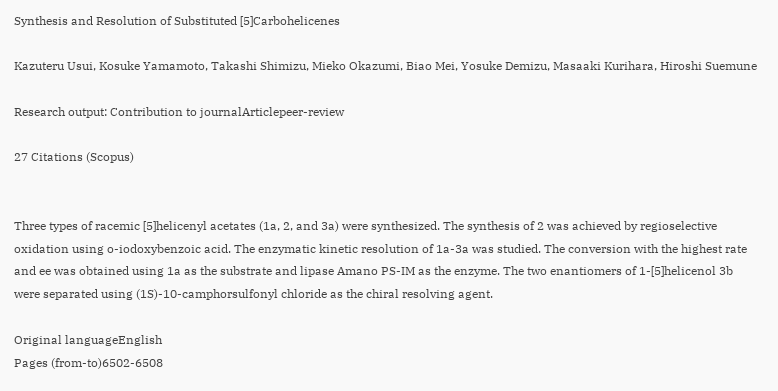Synthesis and Resolution of Substituted [5]Carbohelicenes

Kazuteru Usui, Kosuke Yamamoto, Takashi Shimizu, Mieko Okazumi, Biao Mei, Yosuke Demizu, Masaaki Kurihara, Hiroshi Suemune

Research output: Contribution to journalArticlepeer-review

27 Citations (Scopus)


Three types of racemic [5]helicenyl acetates (1a, 2, and 3a) were synthesized. The synthesis of 2 was achieved by regioselective oxidation using o-iodoxybenzoic acid. The enzymatic kinetic resolution of 1a-3a was studied. The conversion with the highest rate and ee was obtained using 1a as the substrate and lipase Amano PS-IM as the enzyme. The two enantiomers of 1-[5]helicenol 3b were separated using (1S)-10-camphorsulfonyl chloride as the chiral resolving agent.

Original languageEnglish
Pages (from-to)6502-6508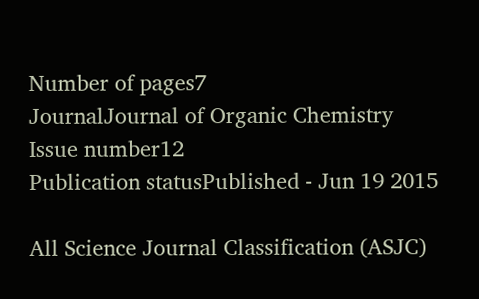Number of pages7
JournalJournal of Organic Chemistry
Issue number12
Publication statusPublished - Jun 19 2015

All Science Journal Classification (ASJC)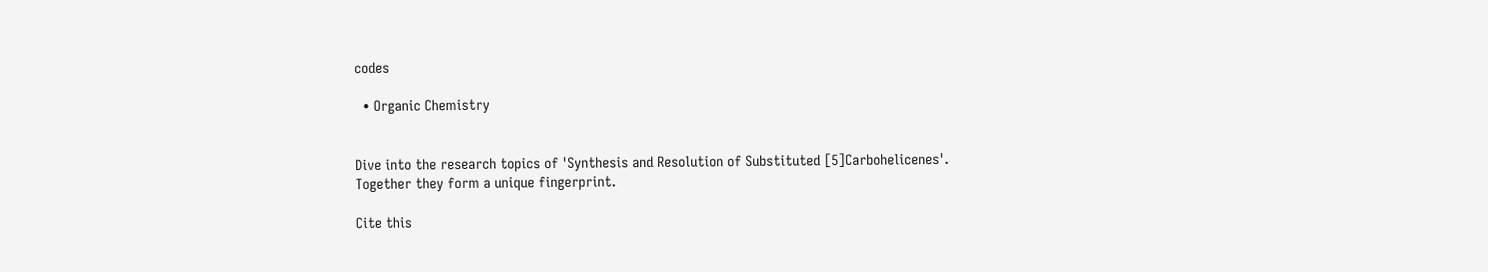codes

  • Organic Chemistry


Dive into the research topics of 'Synthesis and Resolution of Substituted [5]Carbohelicenes'. Together they form a unique fingerprint.

Cite this